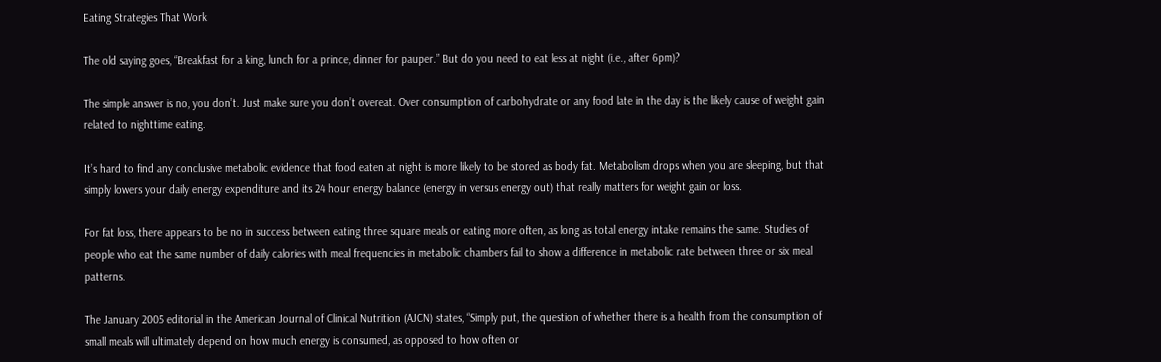Eating Strategies That Work

The old saying goes, “Breakfast for a king, lunch for a prince, dinner for pauper.” But do you need to eat less at night (i.e., after 6pm)?

The simple answer is no, you don’t. Just make sure you don’t overeat. Over consumption of carbohydrate or any food late in the day is the likely cause of weight gain related to nighttime eating.

It’s hard to find any conclusive metabolic evidence that food eaten at night is more likely to be stored as body fat. Metabolism drops when you are sleeping, but that simply lowers your daily energy expenditure and its 24 hour energy balance (energy in versus energy out) that really matters for weight gain or loss.

For fat loss, there appears to be no in success between eating three square meals or eating more often, as long as total energy intake remains the same. Studies of people who eat the same number of daily calories with meal frequencies in metabolic chambers fail to show a difference in metabolic rate between three or six meal patterns.

The January 2005 editorial in the American Journal of Clinical Nutrition (AJCN) states, “Simply put, the question of whether there is a health from the consumption of small meals will ultimately depend on how much energy is consumed, as opposed to how often or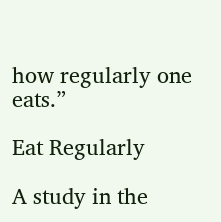how regularly one eats.”

Eat Regularly

A study in the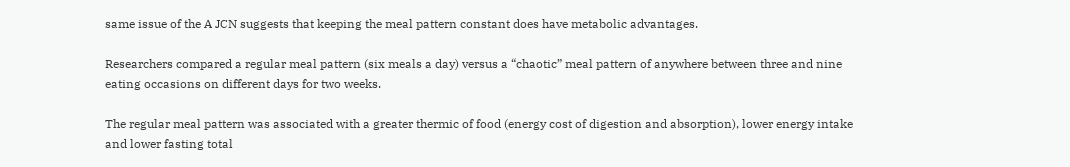same issue of the A JCN suggests that keeping the meal pattern constant does have metabolic advantages.

Researchers compared a regular meal pattern (six meals a day) versus a “chaotic” meal pattern of anywhere between three and nine eating occasions on different days for two weeks.

The regular meal pattern was associated with a greater thermic of food (energy cost of digestion and absorption), lower energy intake and lower fasting total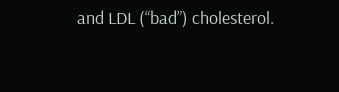and LDL (“bad”) cholesterol.